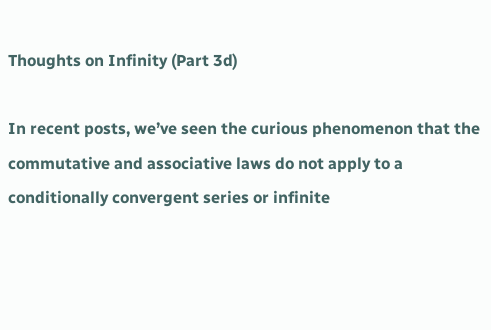Thoughts on Infinity (Part 3d)

In recent posts, we’ve seen the curious phenomenon that the commutative and associative laws do not apply to a conditionally convergent series or infinite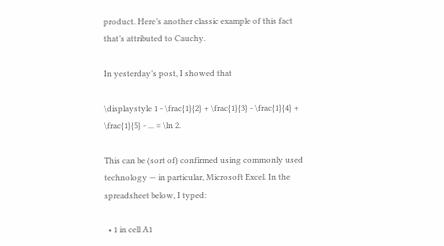product. Here’s another classic example of this fact that’s attributed to Cauchy.

In yesterday’s post, I showed that

\displaystyle 1 - \frac{1}{2} + \frac{1}{3} - \frac{1}{4} + \frac{1}{5} - ... = \ln 2.

This can be (sort of) confirmed using commonly used technology — in particular, Microsoft Excel. In the spreadsheet below, I typed:

  • 1 in cell A1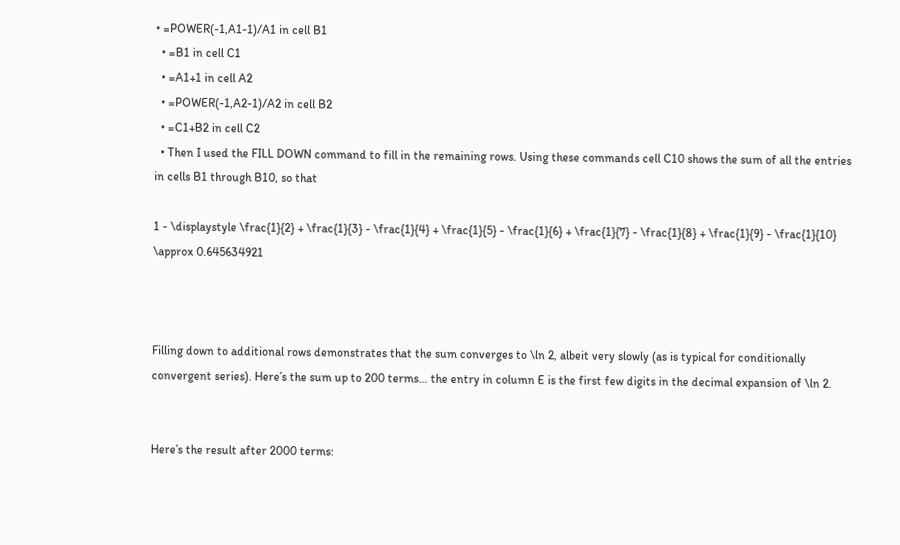• =POWER(-1,A1-1)/A1 in cell B1
  • =B1 in cell C1
  • =A1+1 in cell A2
  • =POWER(-1,A2-1)/A2 in cell B2
  • =C1+B2 in cell C2
  • Then I used the FILL DOWN command to fill in the remaining rows. Using these commands cell C10 shows the sum of all the entries in cells B1 through B10, so that

1 - \displaystyle \frac{1}{2} + \frac{1}{3} - \frac{1}{4} + \frac{1}{5} - \frac{1}{6} + \frac{1}{7} - \frac{1}{8} + \frac{1}{9} - \frac{1}{10} \approx 0.645634921



Filling down to additional rows demonstrates that the sum converges to \ln 2, albeit very slowly (as is typical for conditionally convergent series). Here’s the sum up to 200 terms… the entry in column E is the first few digits in the decimal expansion of \ln 2.


Here’s the result after 2000 terms: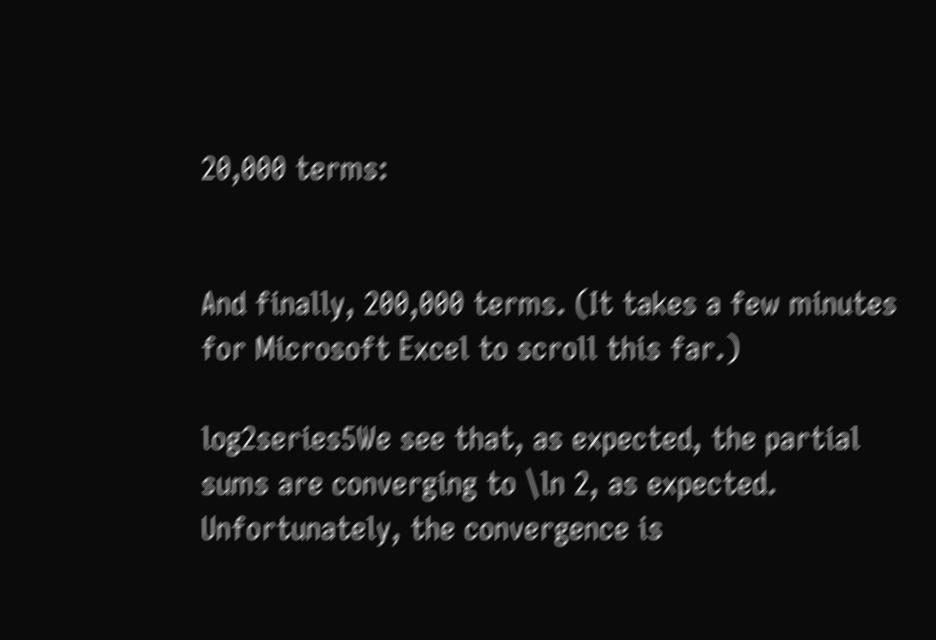20,000 terms:


And finally, 200,000 terms. (It takes a few minutes for Microsoft Excel to scroll this far.)

log2series5We see that, as expected, the partial sums are converging to \ln 2, as expected. Unfortunately, the convergence is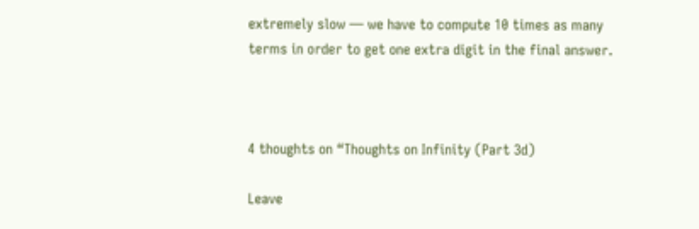extremely slow — we have to compute 10 times as many terms in order to get one extra digit in the final answer.



4 thoughts on “Thoughts on Infinity (Part 3d)

Leave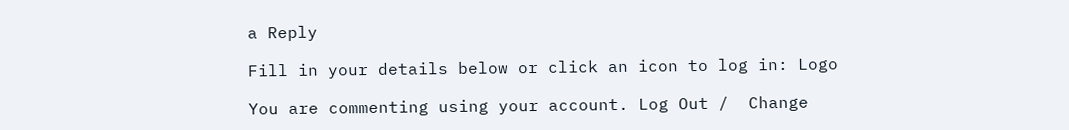a Reply

Fill in your details below or click an icon to log in: Logo

You are commenting using your account. Log Out /  Change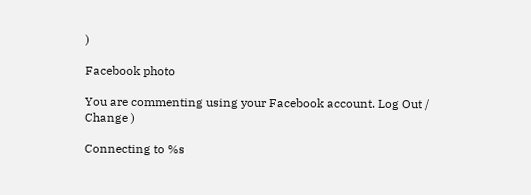)

Facebook photo

You are commenting using your Facebook account. Log Out /  Change )

Connecting to %s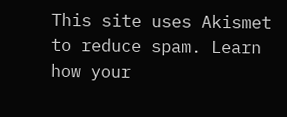This site uses Akismet to reduce spam. Learn how your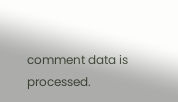comment data is processed.